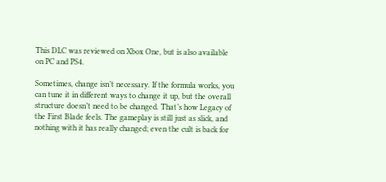This DLC was reviewed on Xbox One, but is also available on PC and PS4.

Sometimes, change isn’t necessary. If the formula works, you can tune it in different ways to change it up, but the overall structure doesn’t need to be changed. That’s how Legacy of the First Blade feels. The gameplay is still just as slick, and nothing with it has really changed; even the cult is back for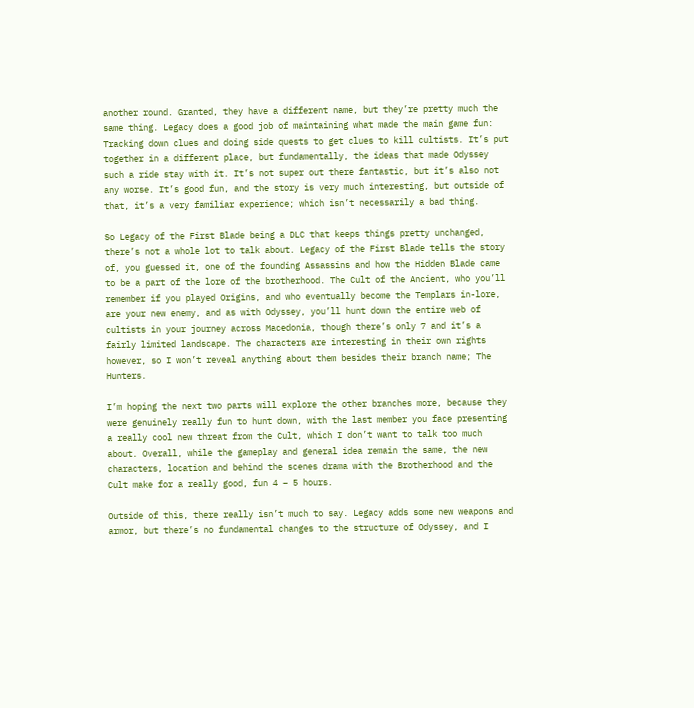another round. Granted, they have a different name, but they’re pretty much the same thing. Legacy does a good job of maintaining what made the main game fun: Tracking down clues and doing side quests to get clues to kill cultists. It’s put together in a different place, but fundamentally, the ideas that made Odyssey such a ride stay with it. It’s not super out there fantastic, but it’s also not any worse. It’s good fun, and the story is very much interesting, but outside of that, it’s a very familiar experience; which isn’t necessarily a bad thing.

So Legacy of the First Blade being a DLC that keeps things pretty unchanged, there’s not a whole lot to talk about. Legacy of the First Blade tells the story of, you guessed it, one of the founding Assassins and how the Hidden Blade came to be a part of the lore of the brotherhood. The Cult of the Ancient, who you’ll remember if you played Origins, and who eventually become the Templars in-lore, are your new enemy, and as with Odyssey, you’ll hunt down the entire web of cultists in your journey across Macedonia, though there’s only 7 and it’s a fairly limited landscape. The characters are interesting in their own rights however, so I won’t reveal anything about them besides their branch name; The Hunters.

I’m hoping the next two parts will explore the other branches more, because they were genuinely really fun to hunt down, with the last member you face presenting a really cool new threat from the Cult, which I don’t want to talk too much about. Overall, while the gameplay and general idea remain the same, the new characters, location and behind the scenes drama with the Brotherhood and the Cult make for a really good, fun 4 – 5 hours.

Outside of this, there really isn’t much to say. Legacy adds some new weapons and armor, but there’s no fundamental changes to the structure of Odyssey, and I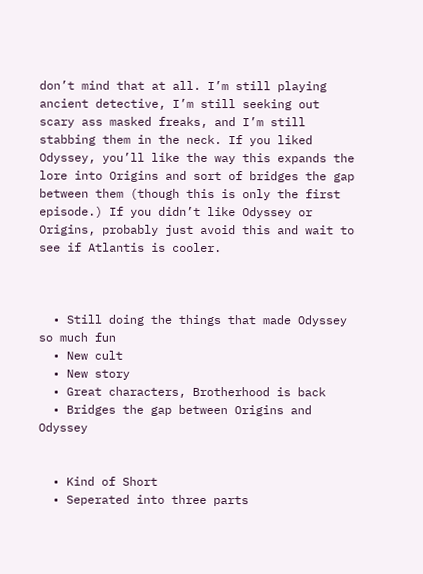don’t mind that at all. I’m still playing ancient detective, I’m still seeking out scary ass masked freaks, and I’m still stabbing them in the neck. If you liked Odyssey, you’ll like the way this expands the lore into Origins and sort of bridges the gap between them (though this is only the first episode.) If you didn’t like Odyssey or Origins, probably just avoid this and wait to see if Atlantis is cooler.



  • Still doing the things that made Odyssey so much fun
  • New cult
  • New story
  • Great characters, Brotherhood is back
  • Bridges the gap between Origins and Odyssey


  • Kind of Short
  • Seperated into three parts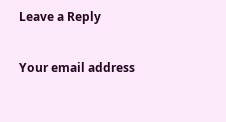Leave a Reply

Your email address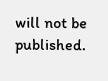will not be published.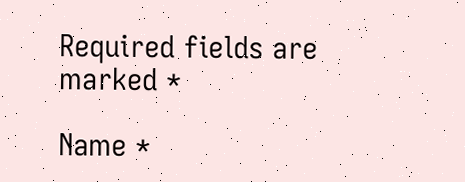Required fields are marked *

Name *